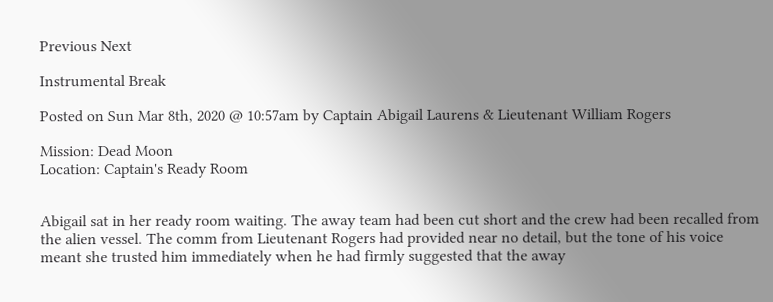Previous Next

Instrumental Break

Posted on Sun Mar 8th, 2020 @ 10:57am by Captain Abigail Laurens & Lieutenant William Rogers

Mission: Dead Moon
Location: Captain's Ready Room


Abigail sat in her ready room waiting. The away team had been cut short and the crew had been recalled from the alien vessel. The comm from Lieutenant Rogers had provided near no detail, but the tone of his voice meant she trusted him immediately when he had firmly suggested that the away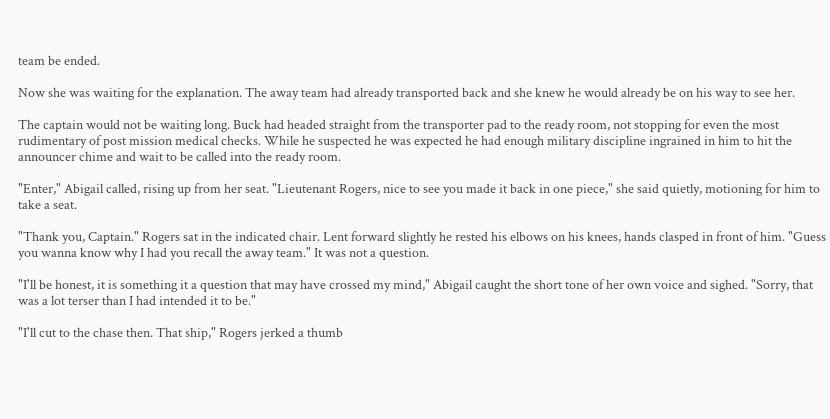team be ended.

Now she was waiting for the explanation. The away team had already transported back and she knew he would already be on his way to see her.

The captain would not be waiting long. Buck had headed straight from the transporter pad to the ready room, not stopping for even the most rudimentary of post mission medical checks. While he suspected he was expected he had enough military discipline ingrained in him to hit the announcer chime and wait to be called into the ready room.

"Enter," Abigail called, rising up from her seat. "Lieutenant Rogers, nice to see you made it back in one piece," she said quietly, motioning for him to take a seat.

"Thank you, Captain." Rogers sat in the indicated chair. Lent forward slightly he rested his elbows on his knees, hands clasped in front of him. "Guess you wanna know why I had you recall the away team." It was not a question.

"I'll be honest, it is something it a question that may have crossed my mind," Abigail caught the short tone of her own voice and sighed. "Sorry, that was a lot terser than I had intended it to be."

"I'll cut to the chase then. That ship," Rogers jerked a thumb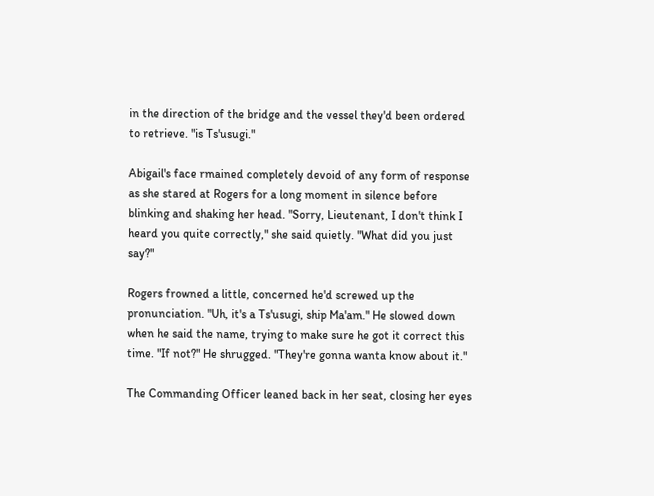in the direction of the bridge and the vessel they'd been ordered to retrieve. "is Ts'usugi."

Abigail's face rmained completely devoid of any form of response as she stared at Rogers for a long moment in silence before blinking and shaking her head. "Sorry, Lieutenant, I don't think I heard you quite correctly," she said quietly. "What did you just say?"

Rogers frowned a little, concerned he'd screwed up the pronunciation. "Uh, it's a Ts'usugi, ship Ma'am." He slowed down when he said the name, trying to make sure he got it correct this time. "If not?" He shrugged. "They're gonna wanta know about it."

The Commanding Officer leaned back in her seat, closing her eyes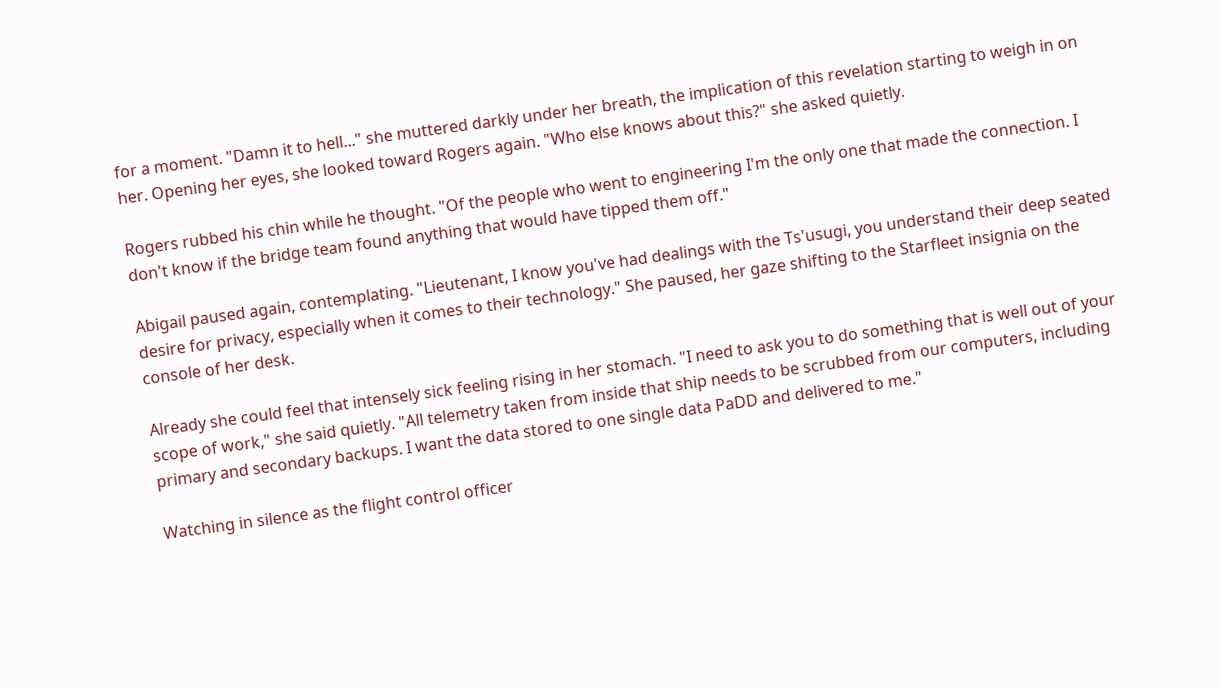for a moment. "Damn it to hell..." she muttered darkly under her breath, the implication of this revelation starting to weigh in on her. Opening her eyes, she looked toward Rogers again. "Who else knows about this?" she asked quietly.

Rogers rubbed his chin while he thought. "Of the people who went to engineering I'm the only one that made the connection. I don't know if the bridge team found anything that would have tipped them off."

Abigail paused again, contemplating. "Lieutenant, I know you've had dealings with the Ts'usugi, you understand their deep seated desire for privacy, especially when it comes to their technology." She paused, her gaze shifting to the Starfleet insignia on the console of her desk.

Already she could feel that intensely sick feeling rising in her stomach. "I need to ask you to do something that is well out of your scope of work," she said quietly. "All telemetry taken from inside that ship needs to be scrubbed from our computers, including primary and secondary backups. I want the data stored to one single data PaDD and delivered to me."

Watching in silence as the flight control officer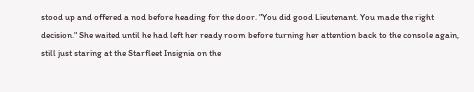stood up and offered a nod before heading for the door. "You did good Lieutenant. You made the right decision." She waited until he had left her ready room before turning her attention back to the console again, still just staring at the Starfleet Insignia on the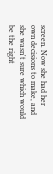screen. Now she had her own decisions to make, and she wasn't sure which would be the right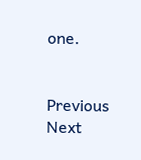one.


Previous Next